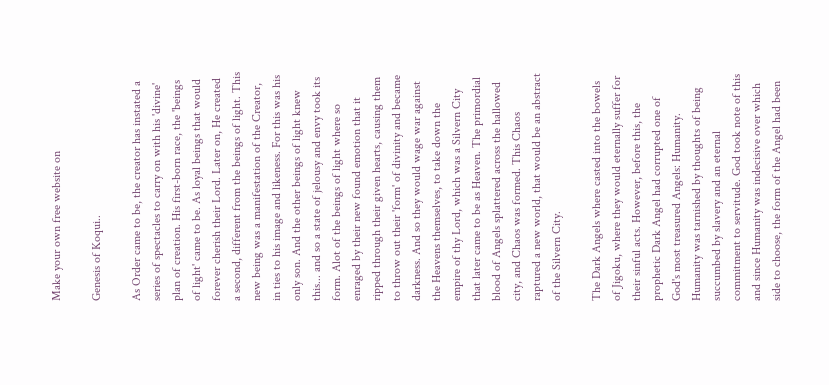Make your own free website on

Genesis of Koqui..

As Order came to be, the creator has instated a series of spectacles to carry on with his 'divine' plan of creation. His first-born race, the 'beings of light' came to be. As loyal beings that would forever cherish their Lord. Later on, He created a second, different from the beings of light. This new being was a manifestation of the Creator, in ties to his image and likeness. For this was his only son. And the other beings of light knew this... and so a state of jelousy and envy took its form. Alot of the beings of light where so enraged by their new found emotion that it ripped through their given hearts, causing them to throw out their 'form' of divinity and became darkness. And so they would wage war against the Heavens themselves, to take down the empire of thy Lord, which was a Silvern City that later came to be as Heaven. The primordial blood of Angels splattered across the hallowed city, and Chaos was formed. This Chaos raptured a new world, that would be an abstract of the Silvern City.

The Dark Angels where casted into the bowels of Jigoku, where they would eternally suffer for their sinful acts. However, before this, the prophetic Dark Angel had corrupted one of God's most treasured Angels: Humanity. Humanity was tarnished by thoughts of being succumbed by slavery and an eternal commitment to servitude. God took note of this and since Humanity was indecisive over which side to choose, the form of the Angel had been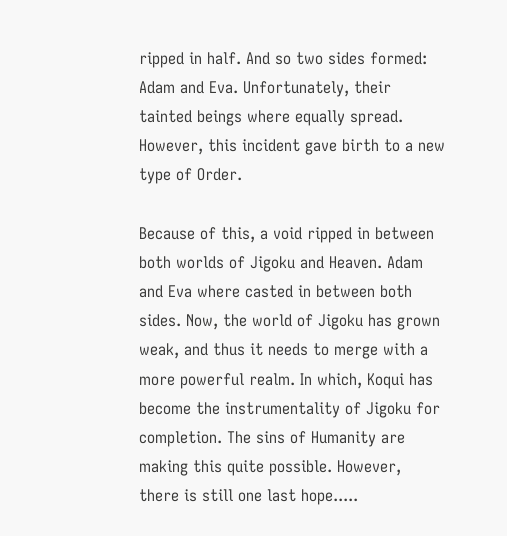ripped in half. And so two sides formed: Adam and Eva. Unfortunately, their tainted beings where equally spread. However, this incident gave birth to a new type of Order.

Because of this, a void ripped in between both worlds of Jigoku and Heaven. Adam and Eva where casted in between both sides. Now, the world of Jigoku has grown weak, and thus it needs to merge with a more powerful realm. In which, Koqui has become the instrumentality of Jigoku for completion. The sins of Humanity are making this quite possible. However, there is still one last hope.....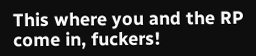This where you and the RP come in, fuckers!